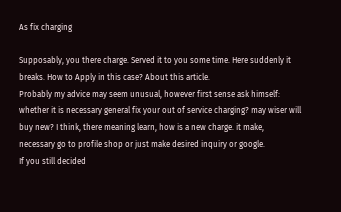As fix charging

Supposably, you there charge. Served it to you some time. Here suddenly it breaks. How to Apply in this case? About this article.
Probably my advice may seem unusual, however first sense ask himself: whether it is necessary general fix your out of service charging? may wiser will buy new? I think, there meaning learn, how is a new charge. it make, necessary go to profile shop or just make desired inquiry or google.
If you still decided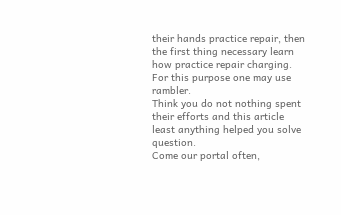their hands practice repair, then the first thing necessary learn how practice repair charging. For this purpose one may use rambler.
Think you do not nothing spent their efforts and this article least anything helped you solve question.
Come our portal often,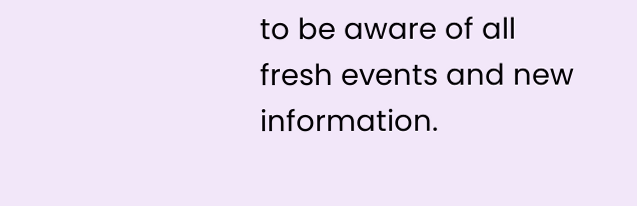to be aware of all fresh events and new information.